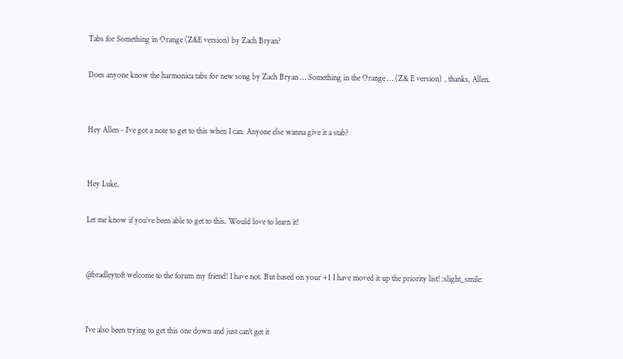Tabs for Something in Orange (Z&E version) by Zach Bryan?

Does anyone know the harmonica tabs for new song by Zach Bryan … Something in the Orange … (Z& E version) , thanks, Allen.


Hey Allen - I’ve got a note to get to this when I can. Anyone else wanna give it a stab?


Hey Luke,

Let me know if you’ve been able to get to this. Would love to learn it!


@bradleytoft welcome to the forum my friend! I have not. But based on your +1 I have moved it up the priority list! :slight_smile:


I’ve also been trying to get this one down and just can’t get it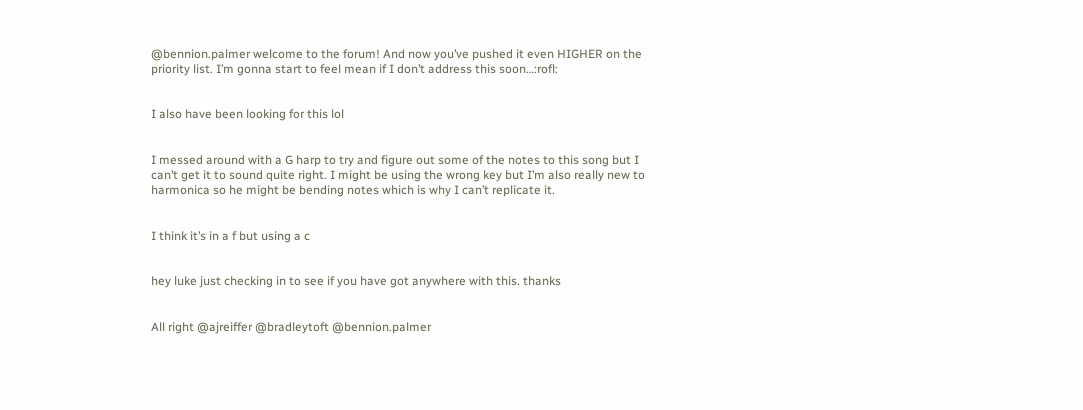@bennion.palmer welcome to the forum! And now you’ve pushed it even HIGHER on the priority list. I’m gonna start to feel mean if I don’t address this soon…:rofl:


I also have been looking for this lol


I messed around with a G harp to try and figure out some of the notes to this song but I can’t get it to sound quite right. I might be using the wrong key but I’m also really new to harmonica so he might be bending notes which is why I can’t replicate it.


I think it’s in a f but using a c


hey luke just checking in to see if you have got anywhere with this. thanks


All right @ajreiffer @bradleytoft @bennion.palmer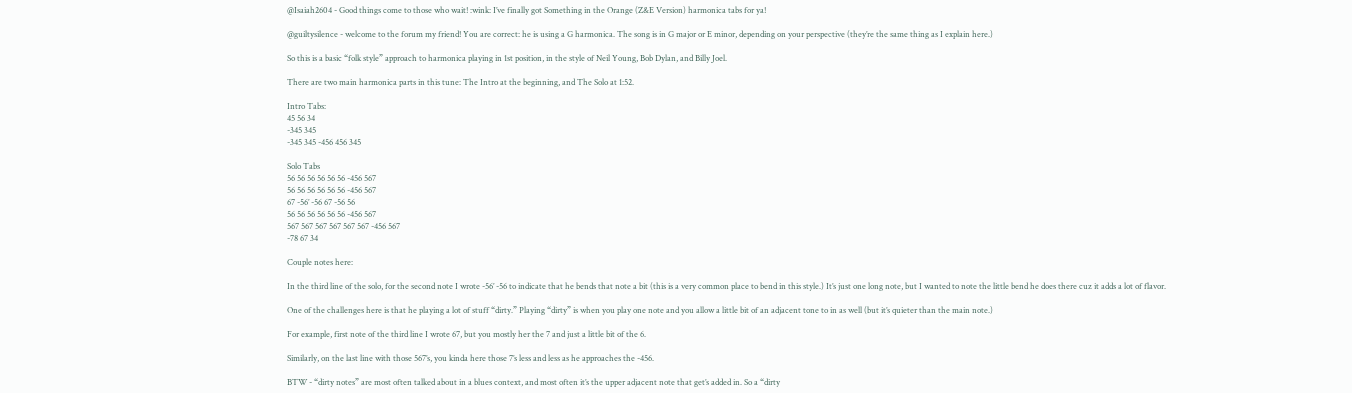@Isaiah2604 - Good things come to those who wait! :wink: I’ve finally got Something in the Orange (Z&E Version) harmonica tabs for ya!

@guiltysilence - welcome to the forum my friend! You are correct: he is using a G harmonica. The song is in G major or E minor, depending on your perspective (they’re the same thing as I explain here.)

So this is a basic “folk style” approach to harmonica playing in 1st position, in the style of Neil Young, Bob Dylan, and Billy Joel.

There are two main harmonica parts in this tune: The Intro at the beginning, and The Solo at 1:52.

Intro Tabs:
45 56 34
-345 345
-345 345 -456 456 345

Solo Tabs
56 56 56 56 56 56 -456 567
56 56 56 56 56 56 -456 567
67 -56’ -56 67 -56 56
56 56 56 56 56 56 -456 567
567 567 567 567 567 567 -456 567
-78 67 34

Couple notes here:

In the third line of the solo, for the second note I wrote -56’ -56 to indicate that he bends that note a bit (this is a very common place to bend in this style.) It’s just one long note, but I wanted to note the little bend he does there cuz it adds a lot of flavor.

One of the challenges here is that he playing a lot of stuff “dirty.” Playing “dirty” is when you play one note and you allow a little bit of an adjacent tone to in as well (but it’s quieter than the main note.)

For example, first note of the third line I wrote 67, but you mostly her the 7 and just a little bit of the 6.

Similarly, on the last line with those 567’s, you kinda here those 7’s less and less as he approaches the -456.

BTW - “dirty notes” are most often talked about in a blues context, and most often it’s the upper adjacent note that get’s added in. So a “dirty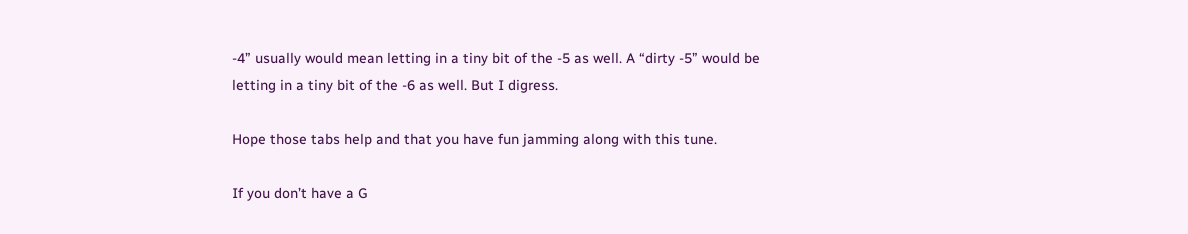-4” usually would mean letting in a tiny bit of the -5 as well. A “dirty -5” would be letting in a tiny bit of the -6 as well. But I digress.

Hope those tabs help and that you have fun jamming along with this tune.

If you don’t have a G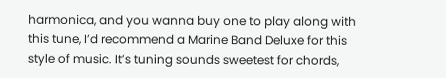harmonica, and you wanna buy one to play along with this tune, I’d recommend a Marine Band Deluxe for this style of music. It’s tuning sounds sweetest for chords,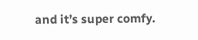and it’s super comfy.